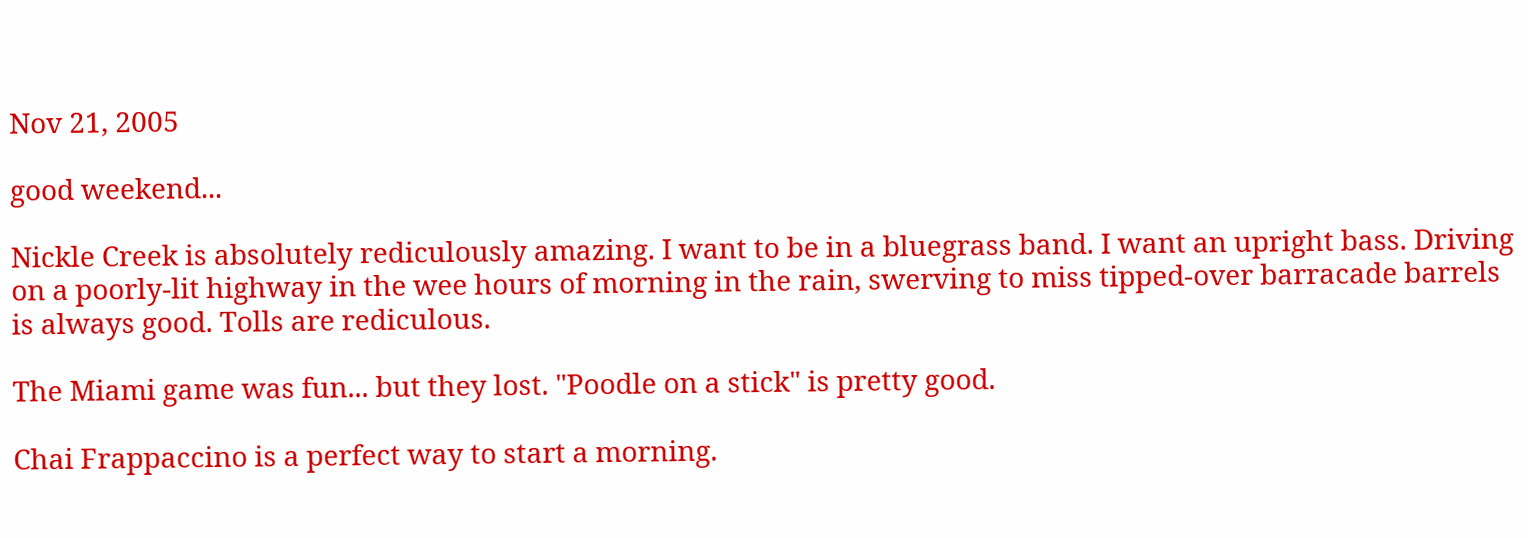Nov 21, 2005

good weekend...

Nickle Creek is absolutely rediculously amazing. I want to be in a bluegrass band. I want an upright bass. Driving on a poorly-lit highway in the wee hours of morning in the rain, swerving to miss tipped-over barracade barrels is always good. Tolls are rediculous.

The Miami game was fun... but they lost. "Poodle on a stick" is pretty good.

Chai Frappaccino is a perfect way to start a morning.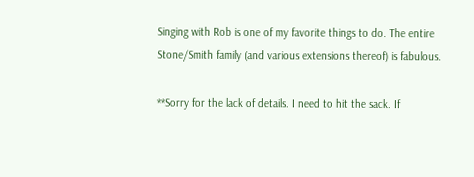Singing with Rob is one of my favorite things to do. The entire Stone/Smith family (and various extensions thereof) is fabulous.

**Sorry for the lack of details. I need to hit the sack. If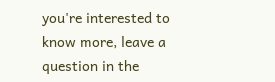you're interested to know more, leave a question in the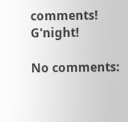comments! G'night!

No comments: